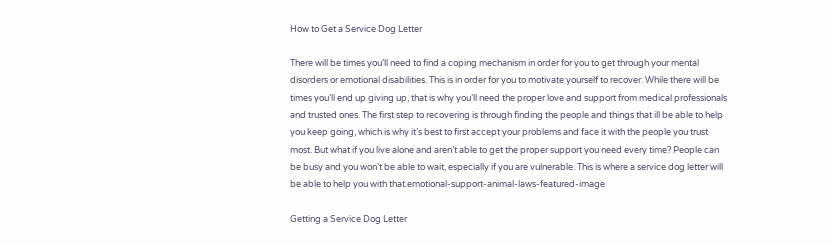How to Get a Service Dog Letter

There will be times you’ll need to find a coping mechanism in order for you to get through your mental disorders or emotional disabilities. This is in order for you to motivate yourself to recover. While there will be times you’ll end up giving up, that is why you’ll need the proper love and support from medical professionals and trusted ones. The first step to recovering is through finding the people and things that ill be able to help you keep going, which is why it’s best to first accept your problems and face it with the people you trust most. But what if you live alone and aren’t able to get the proper support you need every time? People can be busy and you won’t be able to wait, especially if you are vulnerable. This is where a service dog letter will be able to help you with that.emotional-support-animal-laws-featured-image

Getting a Service Dog Letter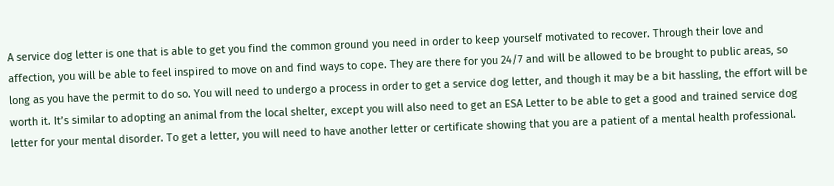A service dog letter is one that is able to get you find the common ground you need in order to keep yourself motivated to recover. Through their love and affection, you will be able to feel inspired to move on and find ways to cope. They are there for you 24/7 and will be allowed to be brought to public areas, so long as you have the permit to do so. You will need to undergo a process in order to get a service dog letter, and though it may be a bit hassling, the effort will be worth it. It’s similar to adopting an animal from the local shelter, except you will also need to get an ESA Letter to be able to get a good and trained service dog letter for your mental disorder. To get a letter, you will need to have another letter or certificate showing that you are a patient of a mental health professional.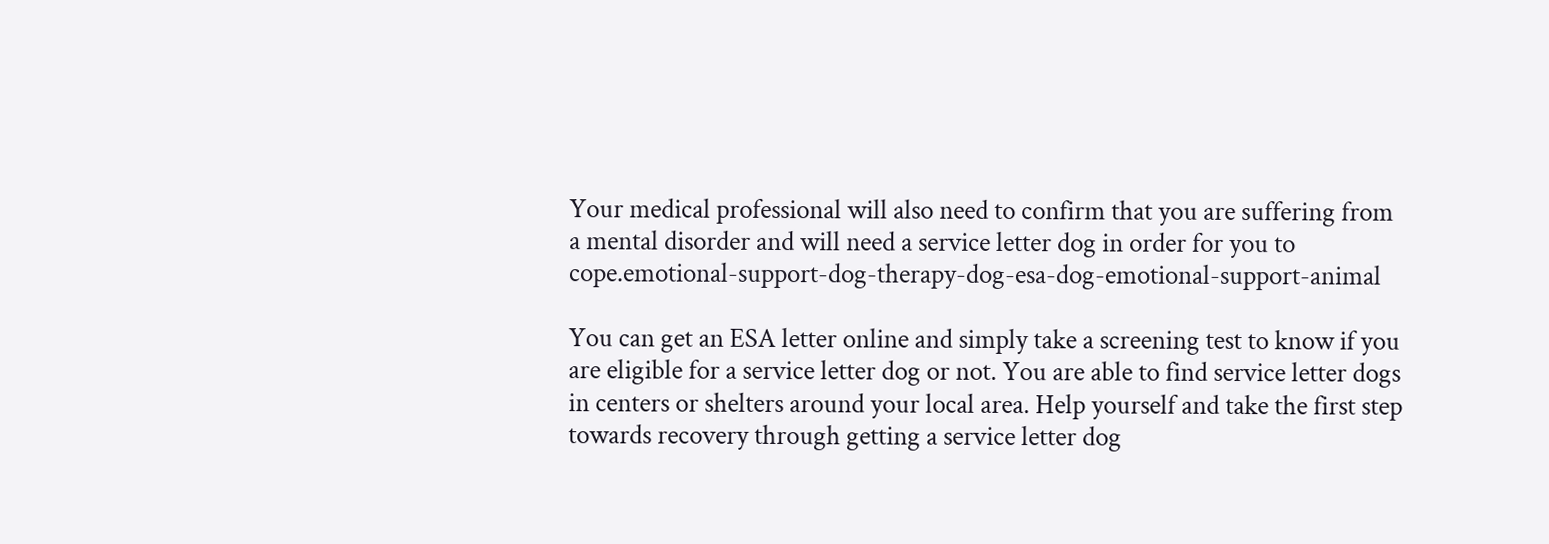Your medical professional will also need to confirm that you are suffering from a mental disorder and will need a service letter dog in order for you to cope.emotional-support-dog-therapy-dog-esa-dog-emotional-support-animal

You can get an ESA letter online and simply take a screening test to know if you are eligible for a service letter dog or not. You are able to find service letter dogs in centers or shelters around your local area. Help yourself and take the first step towards recovery through getting a service letter dog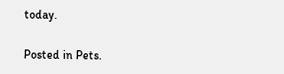today.

Posted in Pets.